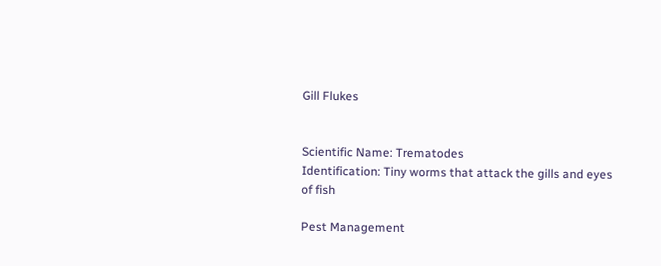Gill Flukes


Scientific Name: Trematodes
Identification: Tiny worms that attack the gills and eyes of fish

Pest Management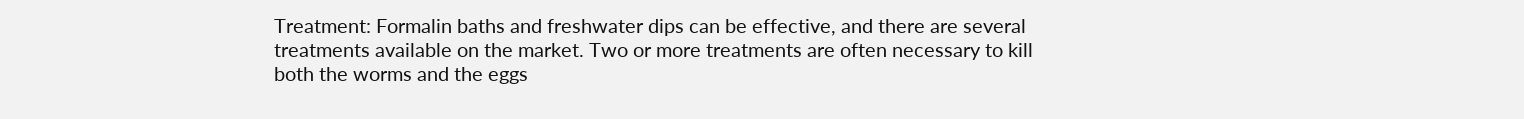Treatment: Formalin baths and freshwater dips can be effective, and there are several treatments available on the market. Two or more treatments are often necessary to kill both the worms and the eggs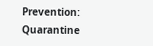Prevention: Quarantine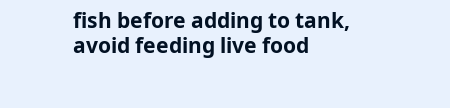fish before adding to tank, avoid feeding live food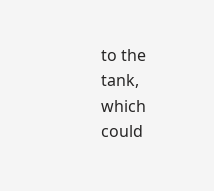to the tank, which could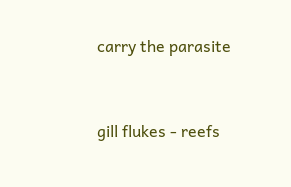carry the parasite


gill flukes - reefs